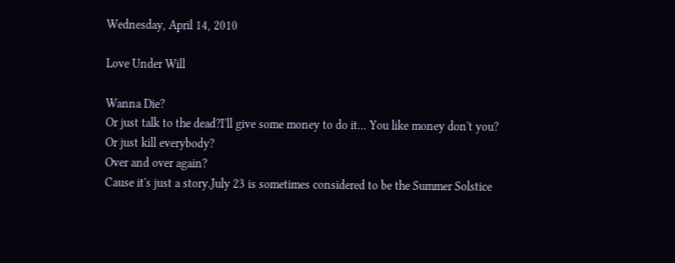Wednesday, April 14, 2010

Love Under Will

Wanna Die?
Or just talk to the dead?I'll give some money to do it... You like money don't you?
Or just kill everybody?
Over and over again?
Cause it's just a story.July 23 is sometimes considered to be the Summer Solstice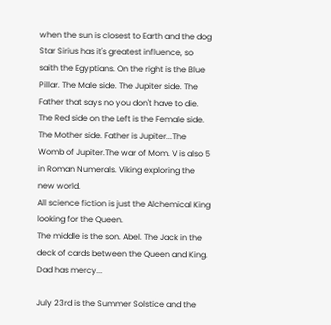when the sun is closest to Earth and the dog Star Sirius has it's greatest influence, so saith the Egyptians. On the right is the Blue Pillar. The Male side. The Jupiter side. The Father that says no you don't have to die. The Red side on the Left is the Female side. The Mother side. Father is Jupiter...The Womb of Jupiter.The war of Mom. V is also 5 in Roman Numerals. Viking exploring the new world.
All science fiction is just the Alchemical King looking for the Queen.
The middle is the son. Abel. The Jack in the deck of cards between the Queen and King. Dad has mercy...

July 23rd is the Summer Solstice and the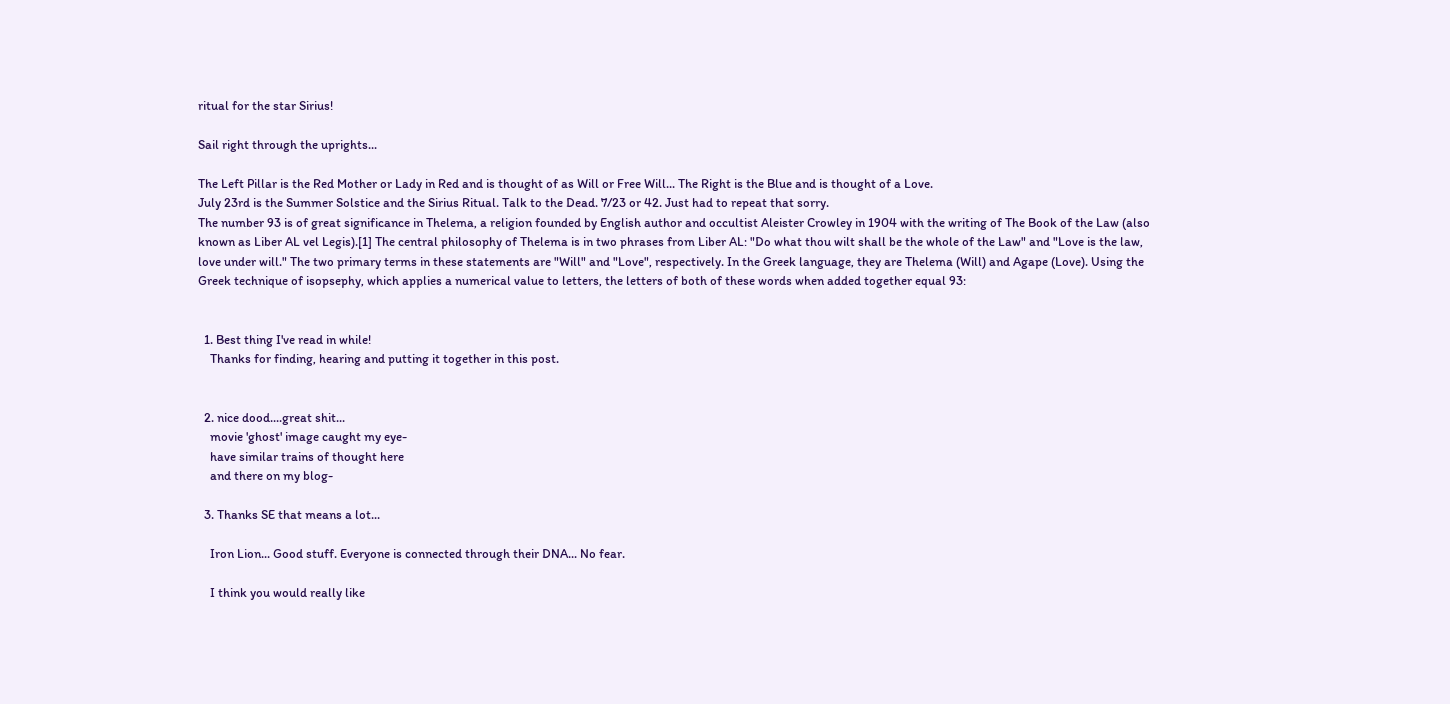ritual for the star Sirius!

Sail right through the uprights...

The Left Pillar is the Red Mother or Lady in Red and is thought of as Will or Free Will... The Right is the Blue and is thought of a Love.
July 23rd is the Summer Solstice and the Sirius Ritual. Talk to the Dead. 7/23 or 42. Just had to repeat that sorry.
The number 93 is of great significance in Thelema, a religion founded by English author and occultist Aleister Crowley in 1904 with the writing of The Book of the Law (also known as Liber AL vel Legis).[1] The central philosophy of Thelema is in two phrases from Liber AL: "Do what thou wilt shall be the whole of the Law" and "Love is the law, love under will." The two primary terms in these statements are "Will" and "Love", respectively. In the Greek language, they are Thelema (Will) and Agape (Love). Using the Greek technique of isopsephy, which applies a numerical value to letters, the letters of both of these words when added together equal 93:


  1. Best thing I've read in while!
    Thanks for finding, hearing and putting it together in this post.


  2. nice dood....great shit...
    movie 'ghost' image caught my eye-
    have similar trains of thought here
    and there on my blog-

  3. Thanks SE that means a lot...

    Iron Lion... Good stuff. Everyone is connected through their DNA... No fear.

    I think you would really like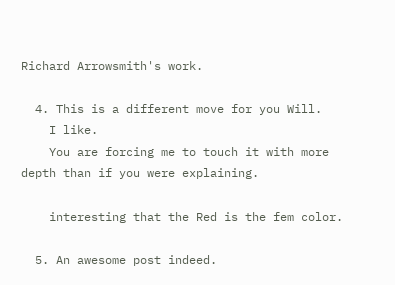Richard Arrowsmith's work.

  4. This is a different move for you Will.
    I like.
    You are forcing me to touch it with more depth than if you were explaining.

    interesting that the Red is the fem color.

  5. An awesome post indeed.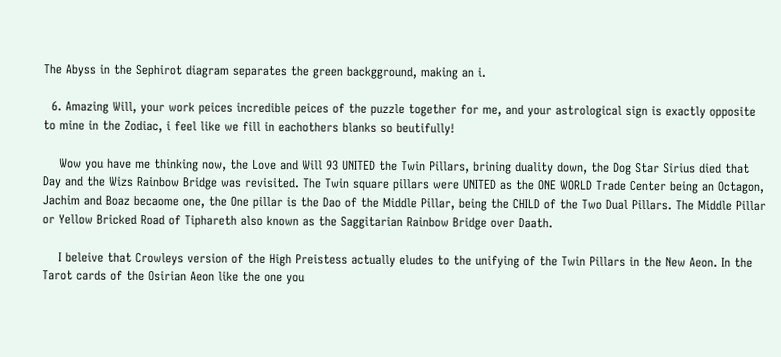The Abyss in the Sephirot diagram separates the green backgground, making an i.

  6. Amazing Will, your work peices incredible peices of the puzzle together for me, and your astrological sign is exactly opposite to mine in the Zodiac, i feel like we fill in eachothers blanks so beutifully!

    Wow you have me thinking now, the Love and Will 93 UNITED the Twin Pillars, brining duality down, the Dog Star Sirius died that Day and the Wizs Rainbow Bridge was revisited. The Twin square pillars were UNITED as the ONE WORLD Trade Center being an Octagon, Jachim and Boaz becaome one, the One pillar is the Dao of the Middle Pillar, being the CHILD of the Two Dual Pillars. The Middle Pillar or Yellow Bricked Road of Tiphareth also known as the Saggitarian Rainbow Bridge over Daath.

    I beleive that Crowleys version of the High Preistess actually eludes to the unifying of the Twin Pillars in the New Aeon. In the Tarot cards of the Osirian Aeon like the one you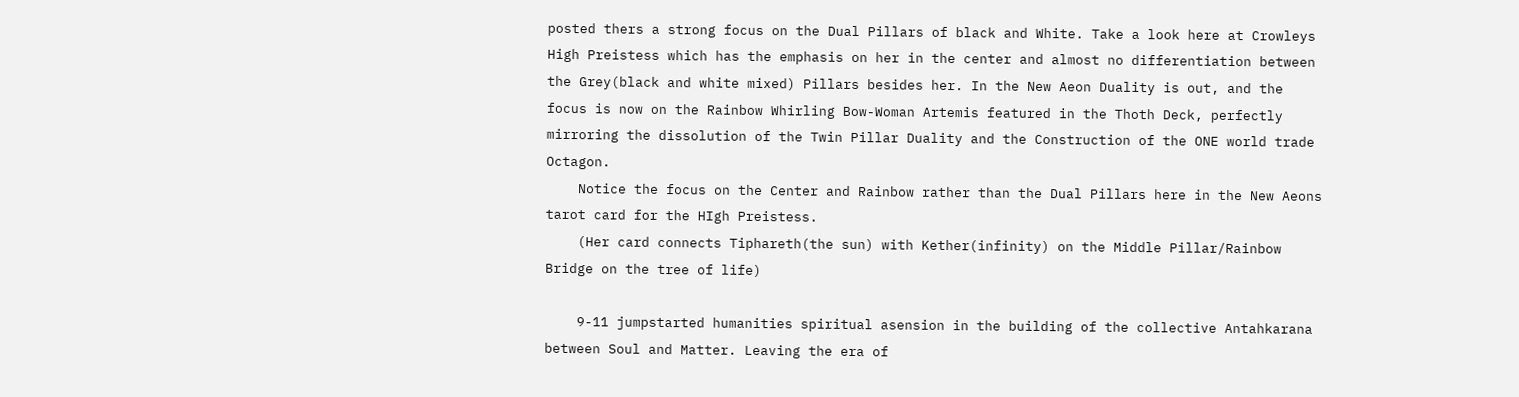posted thers a strong focus on the Dual Pillars of black and White. Take a look here at Crowleys High Preistess which has the emphasis on her in the center and almost no differentiation between the Grey(black and white mixed) Pillars besides her. In the New Aeon Duality is out, and the focus is now on the Rainbow Whirling Bow-Woman Artemis featured in the Thoth Deck, perfectly mirroring the dissolution of the Twin Pillar Duality and the Construction of the ONE world trade Octagon.
    Notice the focus on the Center and Rainbow rather than the Dual Pillars here in the New Aeons tarot card for the HIgh Preistess.
    (Her card connects Tiphareth(the sun) with Kether(infinity) on the Middle Pillar/Rainbow Bridge on the tree of life)

    9-11 jumpstarted humanities spiritual asension in the building of the collective Antahkarana between Soul and Matter. Leaving the era of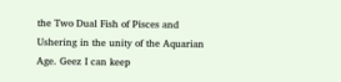the Two Dual Fish of Pisces and Ushering in the unity of the Aquarian Age. Geez I can keep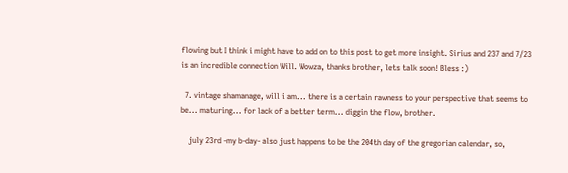flowing but I think i might have to add on to this post to get more insight. Sirius and 237 and 7/23 is an incredible connection Will. Wowza, thanks brother, lets talk soon! Bless :)

  7. vintage shamanage, will i am... there is a certain rawness to your perspective that seems to be... maturing... for lack of a better term... diggin the flow, brother.

    july 23rd -my b-day- also just happens to be the 204th day of the gregorian calendar, so,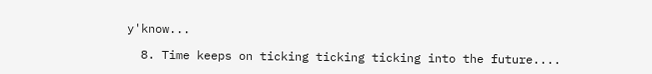y'know...

  8. Time keeps on ticking ticking ticking into the future....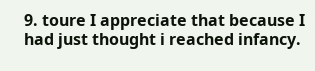9. toure I appreciate that because I had just thought i reached infancy.